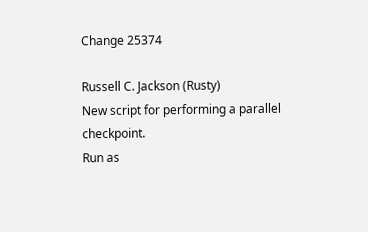Change 25374

Russell C. Jackson (Rusty)
New script for performing a parallel checkpoint.
Run as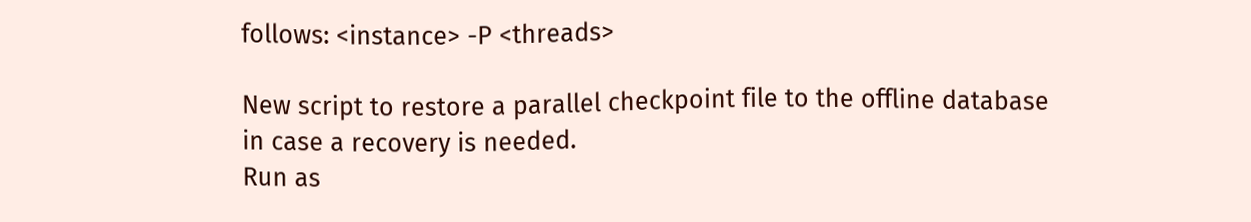follows: <instance> -P <threads>

New script to restore a parallel checkpoint file to the offline database
in case a recovery is needed.
Run as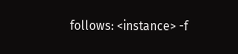follows: <instance> -f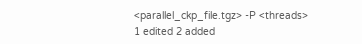<parallel_ckp_file.tgz> -P <threads>
1 edited 2 added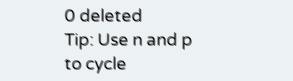0 deleted
Tip: Use n and p to cycle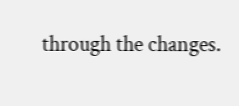through the changes.